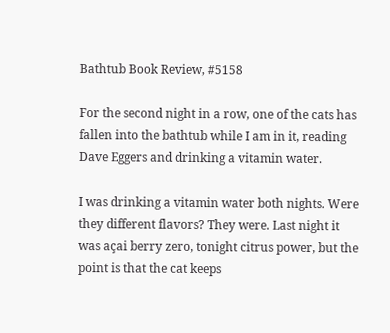Bathtub Book Review, #5158

For the second night in a row, one of the cats has fallen into the bathtub while I am in it, reading Dave Eggers and drinking a vitamin water.

I was drinking a vitamin water both nights. Were they different flavors? They were. Last night it was açai berry zero, tonight citrus power, but the point is that the cat keeps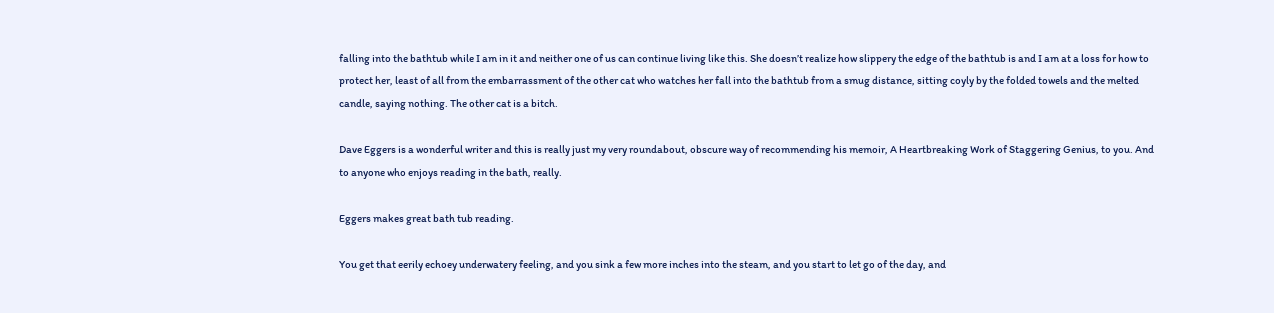falling into the bathtub while I am in it and neither one of us can continue living like this. She doesn’t realize how slippery the edge of the bathtub is and I am at a loss for how to protect her, least of all from the embarrassment of the other cat who watches her fall into the bathtub from a smug distance, sitting coyly by the folded towels and the melted candle, saying nothing. The other cat is a bitch.

Dave Eggers is a wonderful writer and this is really just my very roundabout, obscure way of recommending his memoir, A Heartbreaking Work of Staggering Genius, to you. And to anyone who enjoys reading in the bath, really.

Eggers makes great bath tub reading.

You get that eerily echoey underwatery feeling, and you sink a few more inches into the steam, and you start to let go of the day, and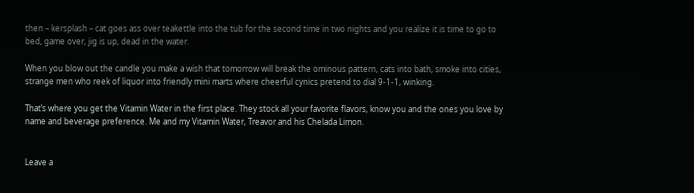then – kersplash – cat goes ass over teakettle into the tub for the second time in two nights and you realize it is time to go to bed, game over, jig is up, dead in the water.

When you blow out the candle you make a wish that tomorrow will break the ominous pattern, cats into bath, smoke into cities, strange men who reek of liquor into friendly mini marts where cheerful cynics pretend to dial 9-1-1, winking.

That’s where you get the Vitamin Water in the first place. They stock all your favorite flavors, know you and the ones you love by name and beverage preference. Me and my Vitamin Water, Treavor and his Chelada Limon.


Leave a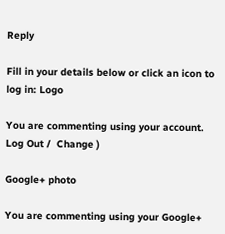Reply

Fill in your details below or click an icon to log in: Logo

You are commenting using your account. Log Out /  Change )

Google+ photo

You are commenting using your Google+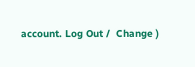account. Log Out /  Change )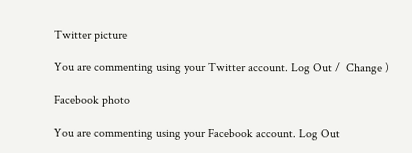Twitter picture

You are commenting using your Twitter account. Log Out /  Change )

Facebook photo

You are commenting using your Facebook account. Log Out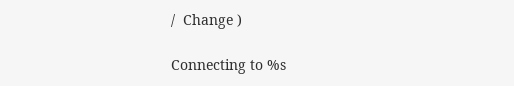/  Change )

Connecting to %s